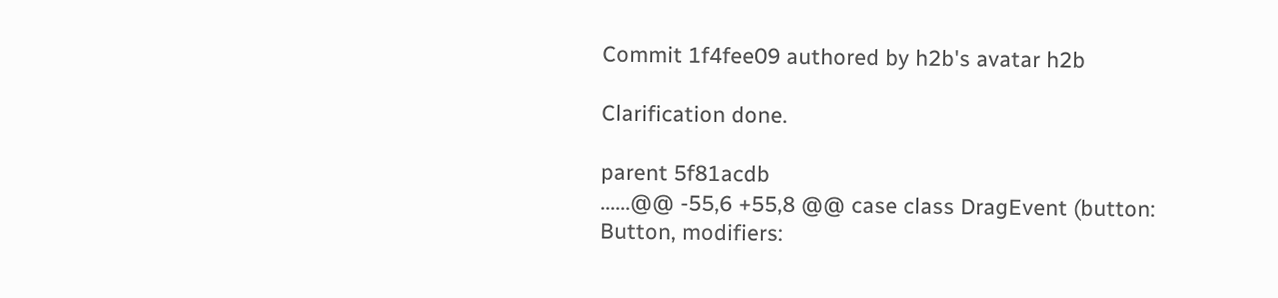Commit 1f4fee09 authored by h2b's avatar h2b

Clarification done.

parent 5f81acdb
......@@ -55,6 +55,8 @@ case class DragEvent (button: Button, modifiers: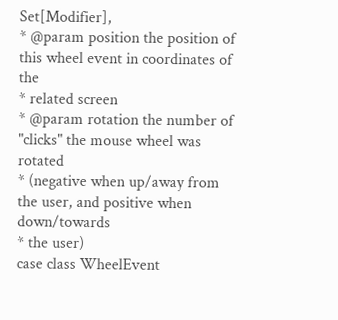Set[Modifier],
* @param position the position of this wheel event in coordinates of the
* related screen
* @param rotation the number of "clicks" the mouse wheel was rotated
* (negative when up/away from the user, and positive when down/towards
* the user)
case class WheelEvent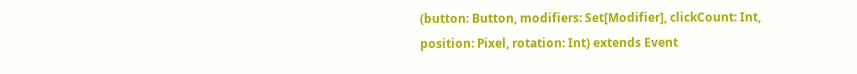(button: Button, modifiers: Set[Modifier], clickCount: Int,
position: Pixel, rotation: Int) extends Event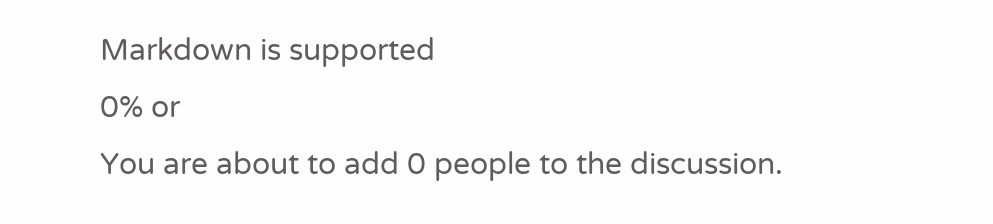Markdown is supported
0% or
You are about to add 0 people to the discussion.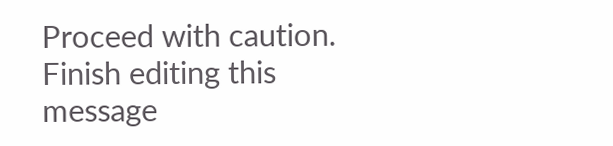Proceed with caution.
Finish editing this message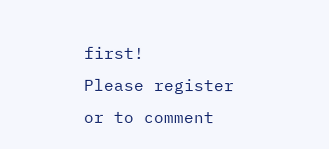first!
Please register or to comment